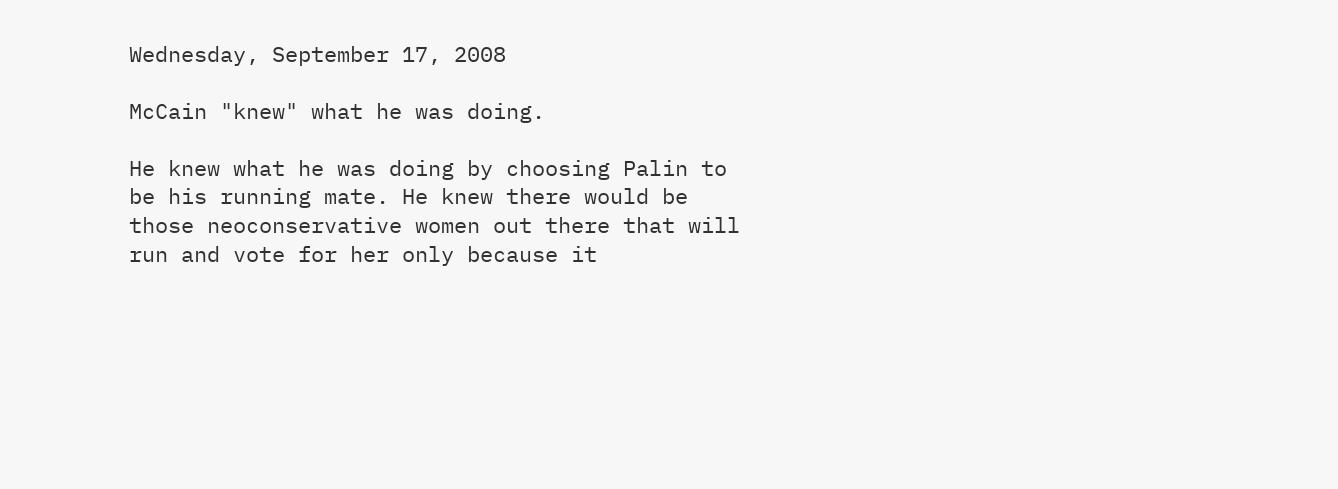Wednesday, September 17, 2008

McCain "knew" what he was doing.

He knew what he was doing by choosing Palin to be his running mate. He knew there would be those neoconservative women out there that will run and vote for her only because it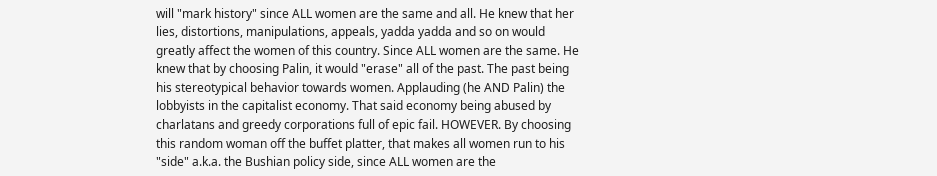will "mark history" since ALL women are the same and all. He knew that her lies, distortions, manipulations, appeals, yadda yadda and so on would greatly affect the women of this country. Since ALL women are the same. He knew that by choosing Palin, it would "erase" all of the past. The past being his stereotypical behavior towards women. Applauding (he AND Palin) the lobbyists in the capitalist economy. That said economy being abused by charlatans and greedy corporations full of epic fail. HOWEVER. By choosing this random woman off the buffet platter, that makes all women run to his "side" a.k.a. the Bushian policy side, since ALL women are the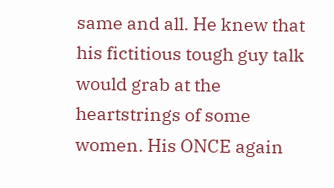same and all. He knew that his fictitious tough guy talk would grab at the heartstrings of some women. His ONCE again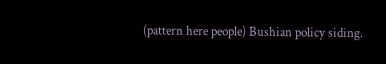(pattern here people) Bushian policy siding.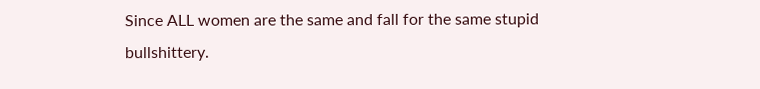Since ALL women are the same and fall for the same stupid bullshittery.